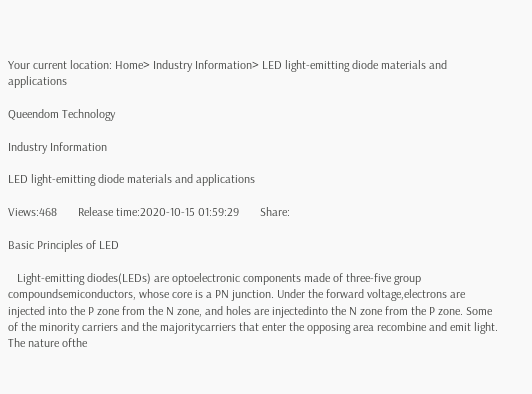Your current location: Home> Industry Information> LED light-emitting diode materials and applications

Queendom Technology

Industry Information

LED light-emitting diode materials and applications

Views:468       Release time:2020-10-15 01:59:29       Share:

Basic Principles of LED

   Light-emitting diodes(LEDs) are optoelectronic components made of three-five group compoundsemiconductors, whose core is a PN junction. Under the forward voltage,electrons are injected into the P zone from the N zone, and holes are injectedinto the N zone from the P zone. Some of the minority carriers and the majoritycarriers that enter the opposing area recombine and emit light. The nature ofthe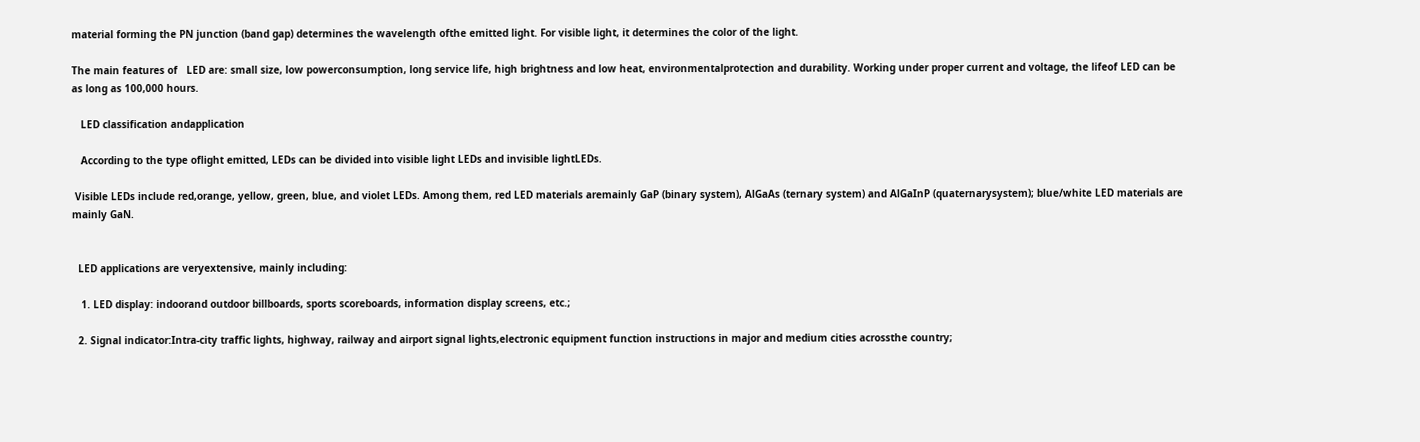material forming the PN junction (band gap) determines the wavelength ofthe emitted light. For visible light, it determines the color of the light.

The main features of   LED are: small size, low powerconsumption, long service life, high brightness and low heat, environmentalprotection and durability. Working under proper current and voltage, the lifeof LED can be as long as 100,000 hours.

   LED classification andapplication

   According to the type oflight emitted, LEDs can be divided into visible light LEDs and invisible lightLEDs.

 Visible LEDs include red,orange, yellow, green, blue, and violet LEDs. Among them, red LED materials aremainly GaP (binary system), AlGaAs (ternary system) and AlGaInP (quaternarysystem); blue/white LED materials are mainly GaN.


  LED applications are veryextensive, mainly including:

   1. LED display: indoorand outdoor billboards, sports scoreboards, information display screens, etc.;

  2. Signal indicator:Intra-city traffic lights, highway, railway and airport signal lights,electronic equipment function instructions in major and medium cities acrossthe country;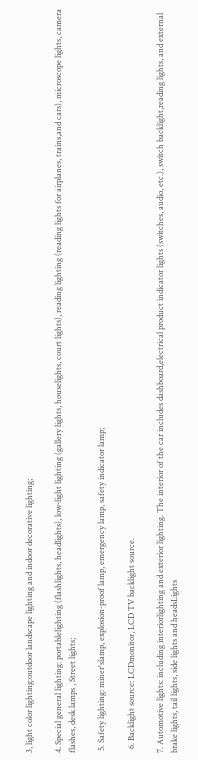3, light color lighting:outdoor landscape lighting and indoor decorative lighting;

4. Special general lighting: portablelighting (flashlights, headlights), low-light lighting (gallery lights, houselights, court lights), reading lighting (reading lights for airplanes, trains,and cars), microscope lights, camera flashes, desk lamps , Street lights;

 5. Safety lighting: miner'slamp, explosion-proof lamp, emergency lamp, safety indicator lamp;

  6. Backlight source: LCDmonitor, LCD TV backlight source.

7. Automotive lights: including interiorlighting and exterior lighting. The interior of the car includes dashboard,electrical product indicator lights (switches, audio, etc.), switch backlight,reading lights, and external brake lights, tail lights, side lights and headsLights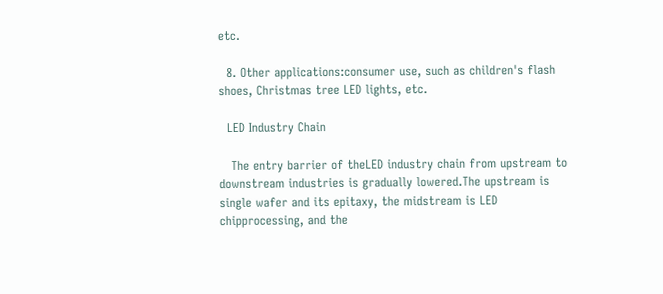etc.

  8. Other applications:consumer use, such as children's flash shoes, Christmas tree LED lights, etc.

  LED Industry Chain

   The entry barrier of theLED industry chain from upstream to downstream industries is gradually lowered.The upstream is single wafer and its epitaxy, the midstream is LED chipprocessing, and the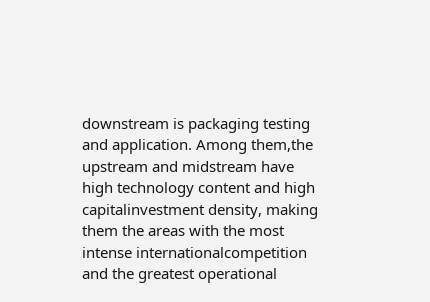downstream is packaging testing and application. Among them,the upstream and midstream have high technology content and high capitalinvestment density, making them the areas with the most intense internationalcompetition and the greatest operational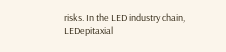risks. In the LED industry chain, LEDepitaxial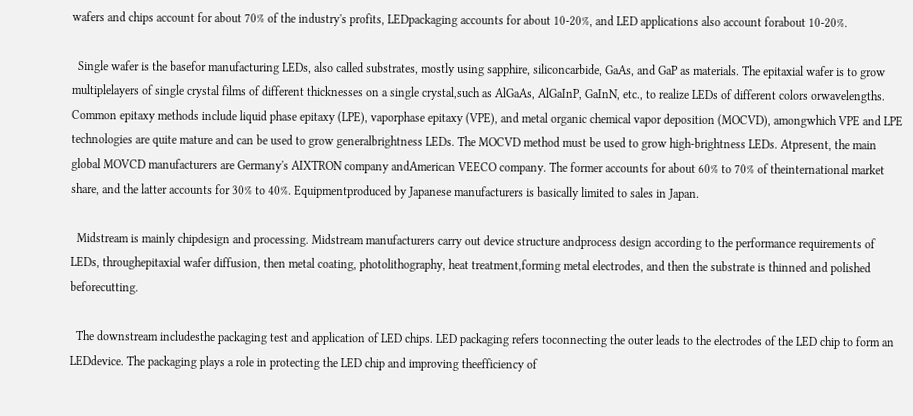wafers and chips account for about 70% of the industry's profits, LEDpackaging accounts for about 10-20%, and LED applications also account forabout 10-20%.

  Single wafer is the basefor manufacturing LEDs, also called substrates, mostly using sapphire, siliconcarbide, GaAs, and GaP as materials. The epitaxial wafer is to grow multiplelayers of single crystal films of different thicknesses on a single crystal,such as AlGaAs, AlGaInP, GaInN, etc., to realize LEDs of different colors orwavelengths. Common epitaxy methods include liquid phase epitaxy (LPE), vaporphase epitaxy (VPE), and metal organic chemical vapor deposition (MOCVD), amongwhich VPE and LPE technologies are quite mature and can be used to grow generalbrightness LEDs. The MOCVD method must be used to grow high-brightness LEDs. Atpresent, the main global MOVCD manufacturers are Germany's AIXTRON company andAmerican VEECO company. The former accounts for about 60% to 70% of theinternational market share, and the latter accounts for 30% to 40%. Equipmentproduced by Japanese manufacturers is basically limited to sales in Japan.

  Midstream is mainly chipdesign and processing. Midstream manufacturers carry out device structure andprocess design according to the performance requirements of LEDs, throughepitaxial wafer diffusion, then metal coating, photolithography, heat treatment,forming metal electrodes, and then the substrate is thinned and polished beforecutting.

  The downstream includesthe packaging test and application of LED chips. LED packaging refers toconnecting the outer leads to the electrodes of the LED chip to form an LEDdevice. The packaging plays a role in protecting the LED chip and improving theefficiency of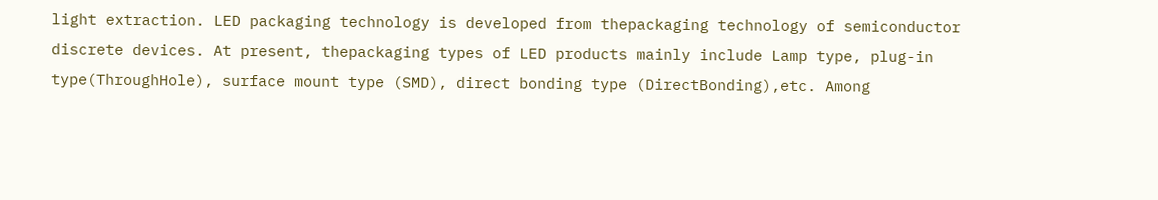light extraction. LED packaging technology is developed from thepackaging technology of semiconductor discrete devices. At present, thepackaging types of LED products mainly include Lamp type, plug-in type(ThroughHole), surface mount type (SMD), direct bonding type (DirectBonding),etc. Among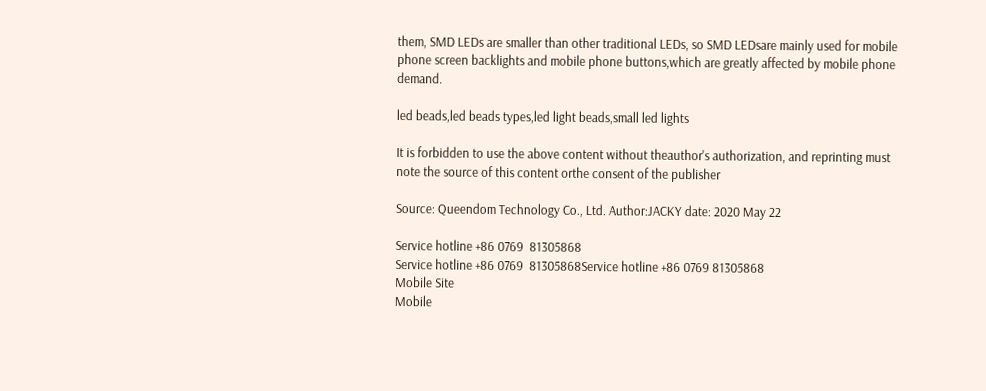them, SMD LEDs are smaller than other traditional LEDs, so SMD LEDsare mainly used for mobile phone screen backlights and mobile phone buttons,which are greatly affected by mobile phone demand.

led beads,led beads types,led light beads,small led lights

It is forbidden to use the above content without theauthor's authorization, and reprinting must note the source of this content orthe consent of the publisher

Source: Queendom Technology Co., Ltd. Author:JACKY date: 2020 May 22

Service hotline +86 0769  81305868
Service hotline +86 0769  81305868Service hotline +86 0769 81305868
Mobile Site
Mobile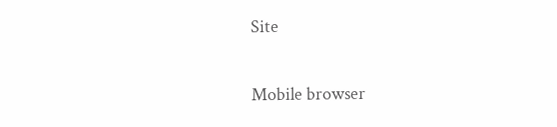Site

Mobile browser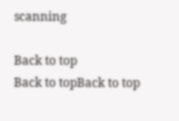scanning

Back to top
Back to topBack to top